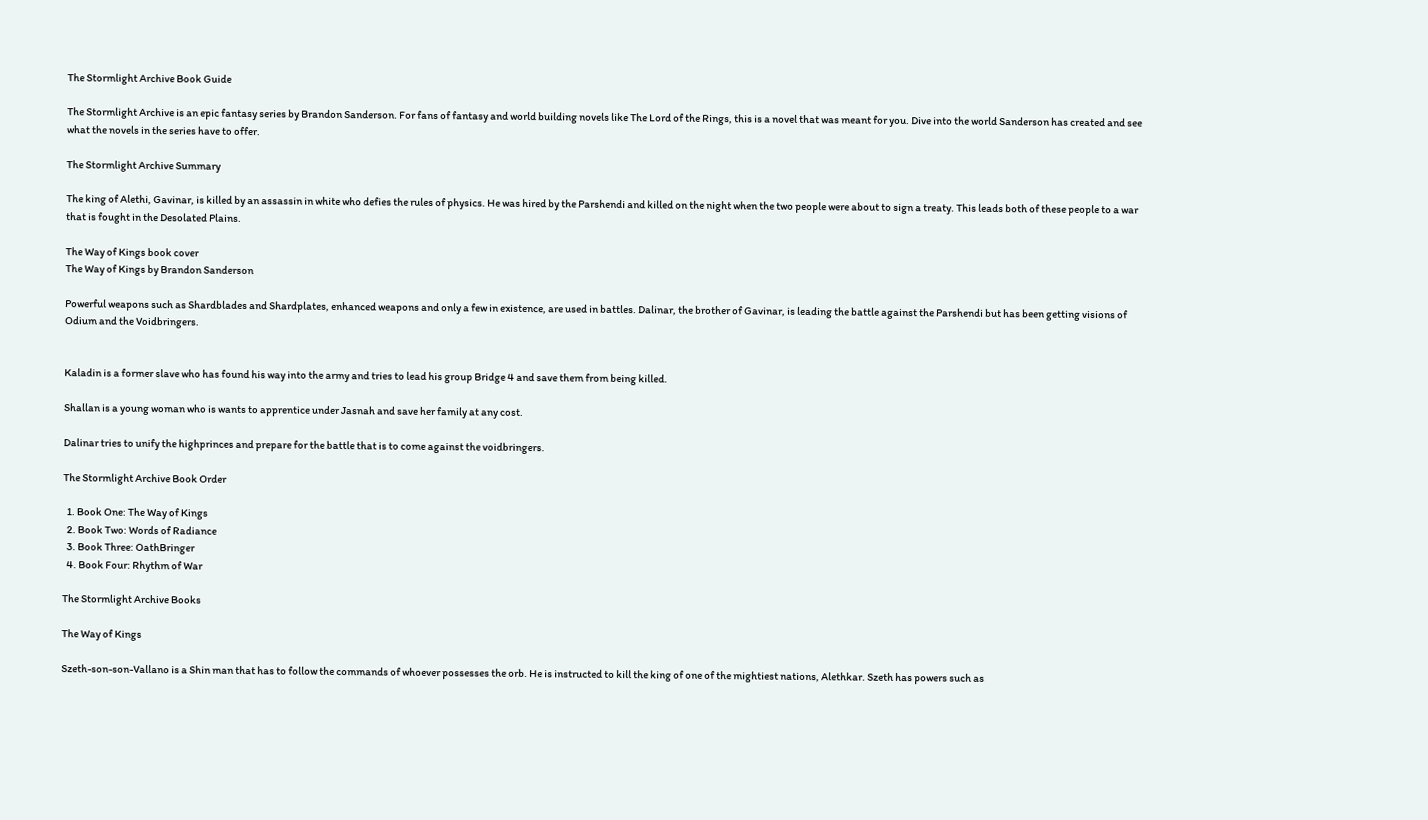The Stormlight Archive Book Guide

The Stormlight Archive is an epic fantasy series by Brandon Sanderson. For fans of fantasy and world building novels like The Lord of the Rings, this is a novel that was meant for you. Dive into the world Sanderson has created and see what the novels in the series have to offer.

The Stormlight Archive Summary

The king of Alethi, Gavinar, is killed by an assassin in white who defies the rules of physics. He was hired by the Parshendi and killed on the night when the two people were about to sign a treaty. This leads both of these people to a war that is fought in the Desolated Plains.

The Way of Kings book cover
The Way of Kings by Brandon Sanderson

Powerful weapons such as Shardblades and Shardplates, enhanced weapons and only a few in existence, are used in battles. Dalinar, the brother of Gavinar, is leading the battle against the Parshendi but has been getting visions of Odium and the Voidbringers.


Kaladin is a former slave who has found his way into the army and tries to lead his group Bridge 4 and save them from being killed.

Shallan is a young woman who is wants to apprentice under Jasnah and save her family at any cost.

Dalinar tries to unify the highprinces and prepare for the battle that is to come against the voidbringers.

The Stormlight Archive Book Order

  1. Book One: The Way of Kings
  2. Book Two: Words of Radiance
  3. Book Three: OathBringer
  4. Book Four: Rhythm of War

The Stormlight Archive Books

The Way of Kings

Szeth-son-son-Vallano is a Shin man that has to follow the commands of whoever possesses the orb. He is instructed to kill the king of one of the mightiest nations, Alethkar. Szeth has powers such as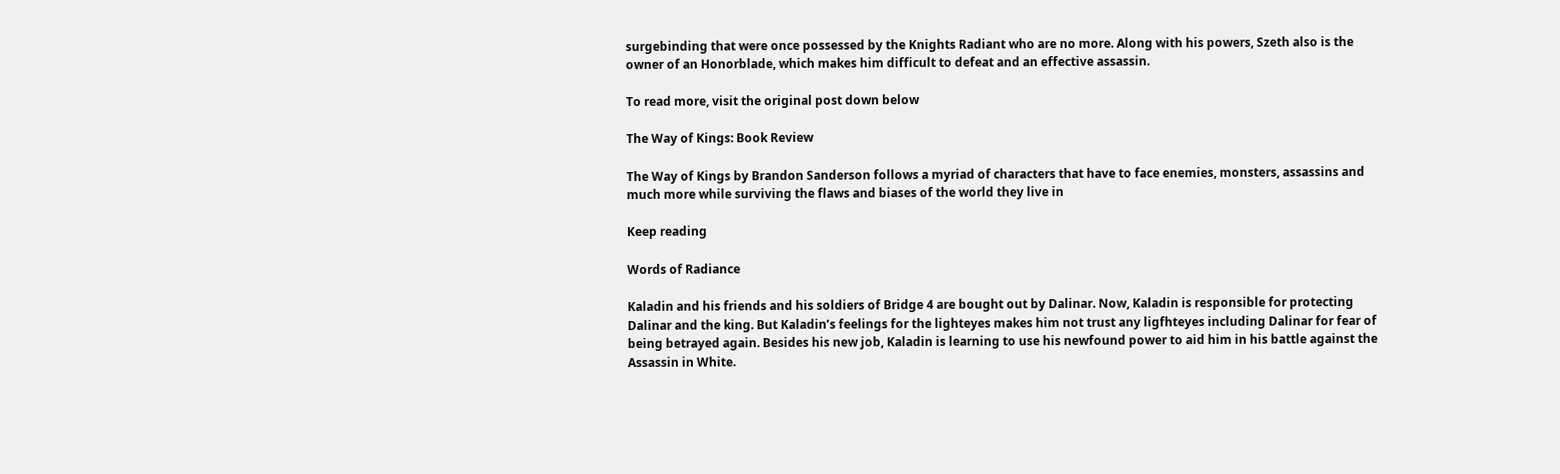surgebinding that were once possessed by the Knights Radiant who are no more. Along with his powers, Szeth also is the owner of an Honorblade, which makes him difficult to defeat and an effective assassin.

To read more, visit the original post down below

The Way of Kings: Book Review

The Way of Kings by Brandon Sanderson follows a myriad of characters that have to face enemies, monsters, assassins and much more while surviving the flaws and biases of the world they live in

Keep reading

Words of Radiance

Kaladin and his friends and his soldiers of Bridge 4 are bought out by Dalinar. Now, Kaladin is responsible for protecting Dalinar and the king. But Kaladin’s feelings for the lighteyes makes him not trust any ligfhteyes including Dalinar for fear of being betrayed again. Besides his new job, Kaladin is learning to use his newfound power to aid him in his battle against the Assassin in White.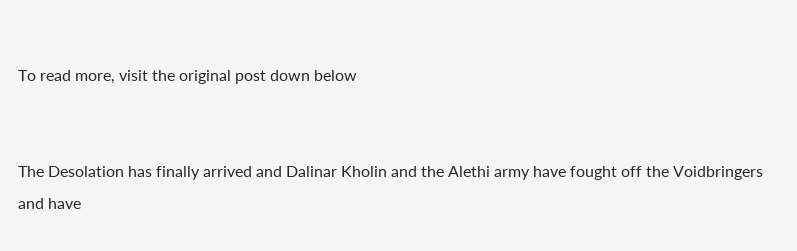To read more, visit the original post down below


The Desolation has finally arrived and Dalinar Kholin and the Alethi army have fought off the Voidbringers and have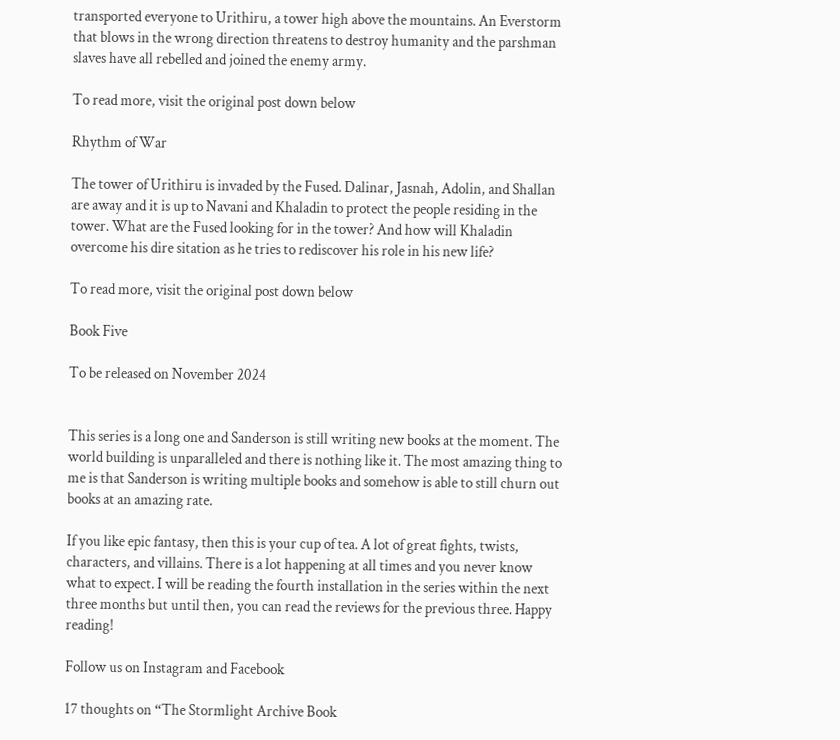transported everyone to Urithiru, a tower high above the mountains. An Everstorm that blows in the wrong direction threatens to destroy humanity and the parshman slaves have all rebelled and joined the enemy army.

To read more, visit the original post down below

Rhythm of War

The tower of Urithiru is invaded by the Fused. Dalinar, Jasnah, Adolin, and Shallan are away and it is up to Navani and Khaladin to protect the people residing in the tower. What are the Fused looking for in the tower? And how will Khaladin overcome his dire sitation as he tries to rediscover his role in his new life?

To read more, visit the original post down below

Book Five

To be released on November 2024


This series is a long one and Sanderson is still writing new books at the moment. The world building is unparalleled and there is nothing like it. The most amazing thing to me is that Sanderson is writing multiple books and somehow is able to still churn out books at an amazing rate.

If you like epic fantasy, then this is your cup of tea. A lot of great fights, twists, characters, and villains. There is a lot happening at all times and you never know what to expect. I will be reading the fourth installation in the series within the next three months but until then, you can read the reviews for the previous three. Happy reading!

Follow us on Instagram and Facebook

17 thoughts on “The Stormlight Archive Book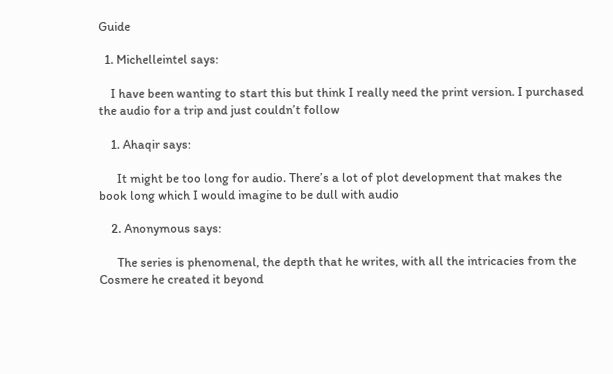Guide

  1. Michelleintel says:

    I have been wanting to start this but think I really need the print version. I purchased the audio for a trip and just couldn’t follow

    1. Ahaqir says:

      It might be too long for audio. There’s a lot of plot development that makes the book long which I would imagine to be dull with audio

    2. Anonymous says:

      The series is phenomenal, the depth that he writes, with all the intricacies from the Cosmere he created it beyond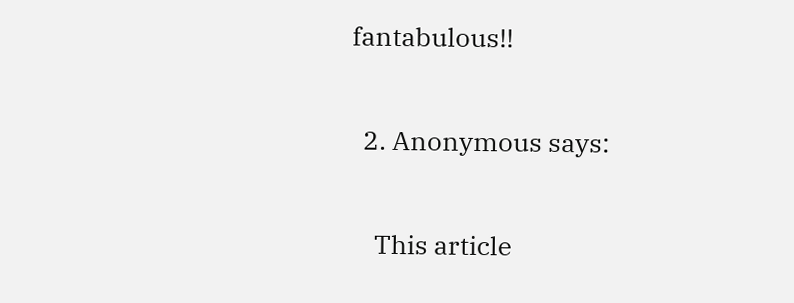fantabulous!!

  2. Anonymous says:

    This article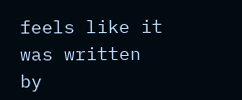feels like it was written by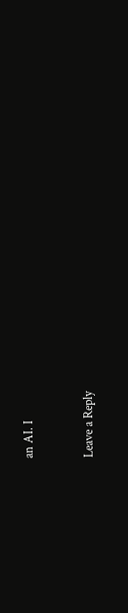an AI. I


Leave a Reply